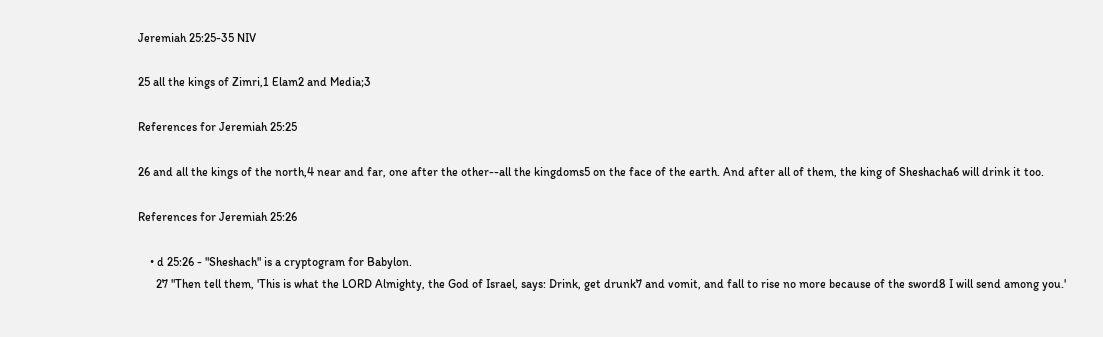Jeremiah 25:25-35 NIV

25 all the kings of Zimri,1 Elam2 and Media;3

References for Jeremiah 25:25

26 and all the kings of the north,4 near and far, one after the other--all the kingdoms5 on the face of the earth. And after all of them, the king of Sheshacha6 will drink it too.

References for Jeremiah 25:26

    • d 25:26 - "Sheshach" is a cryptogram for Babylon.
      27 "Then tell them, 'This is what the LORD Almighty, the God of Israel, says: Drink, get drunk7 and vomit, and fall to rise no more because of the sword8 I will send among you.'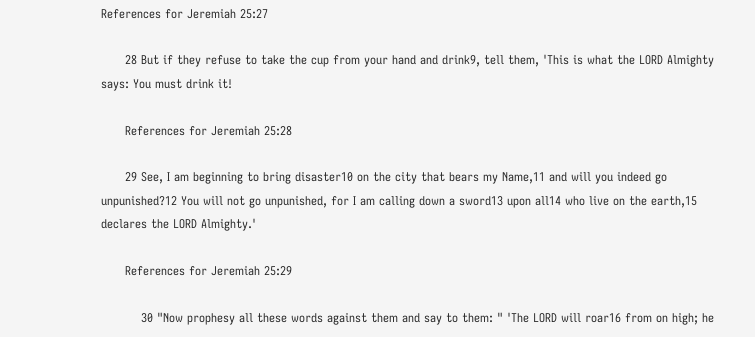References for Jeremiah 25:27

      28 But if they refuse to take the cup from your hand and drink9, tell them, 'This is what the LORD Almighty says: You must drink it!

      References for Jeremiah 25:28

      29 See, I am beginning to bring disaster10 on the city that bears my Name,11 and will you indeed go unpunished?12 You will not go unpunished, for I am calling down a sword13 upon all14 who live on the earth,15 declares the LORD Almighty.'

      References for Jeremiah 25:29

          30 "Now prophesy all these words against them and say to them: " 'The LORD will roar16 from on high; he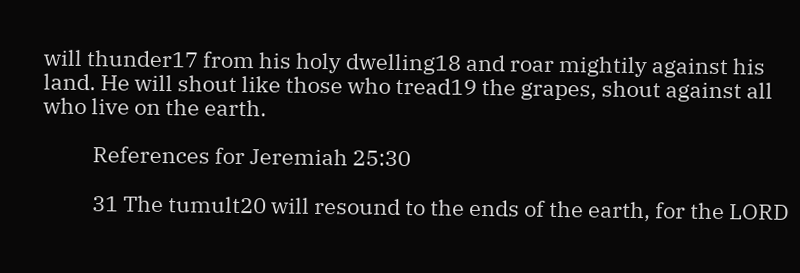will thunder17 from his holy dwelling18 and roar mightily against his land. He will shout like those who tread19 the grapes, shout against all who live on the earth.

          References for Jeremiah 25:30

          31 The tumult20 will resound to the ends of the earth, for the LORD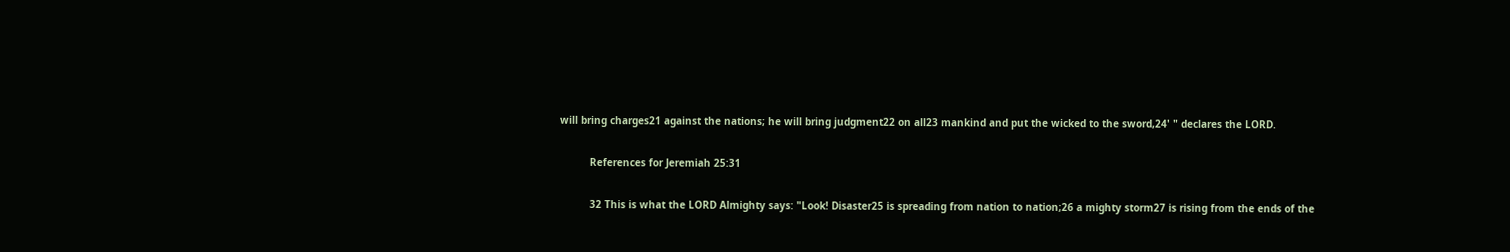will bring charges21 against the nations; he will bring judgment22 on all23 mankind and put the wicked to the sword,24' " declares the LORD.

          References for Jeremiah 25:31

          32 This is what the LORD Almighty says: "Look! Disaster25 is spreading from nation to nation;26 a mighty storm27 is rising from the ends of the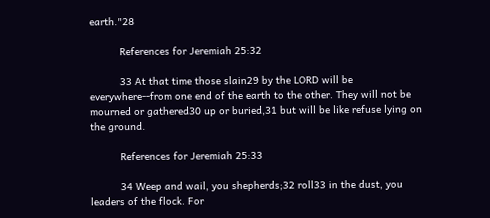earth."28

          References for Jeremiah 25:32

          33 At that time those slain29 by the LORD will be everywhere--from one end of the earth to the other. They will not be mourned or gathered30 up or buried,31 but will be like refuse lying on the ground.

          References for Jeremiah 25:33

          34 Weep and wail, you shepherds;32 roll33 in the dust, you leaders of the flock. For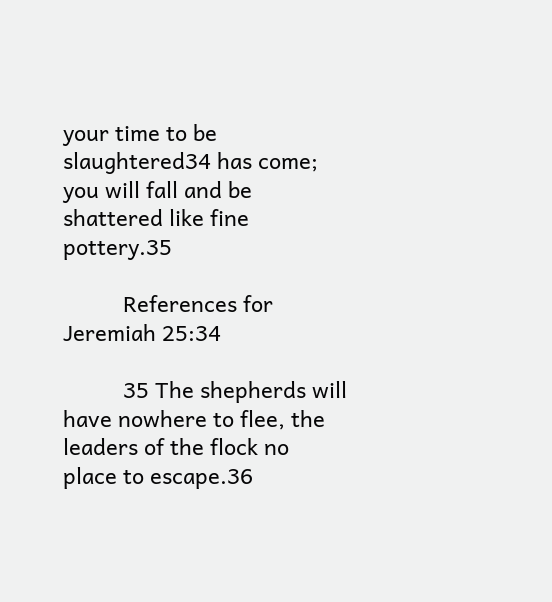your time to be slaughtered34 has come; you will fall and be shattered like fine pottery.35

          References for Jeremiah 25:34

          35 The shepherds will have nowhere to flee, the leaders of the flock no place to escape.36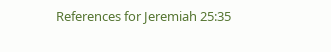References for Jeremiah 25:35